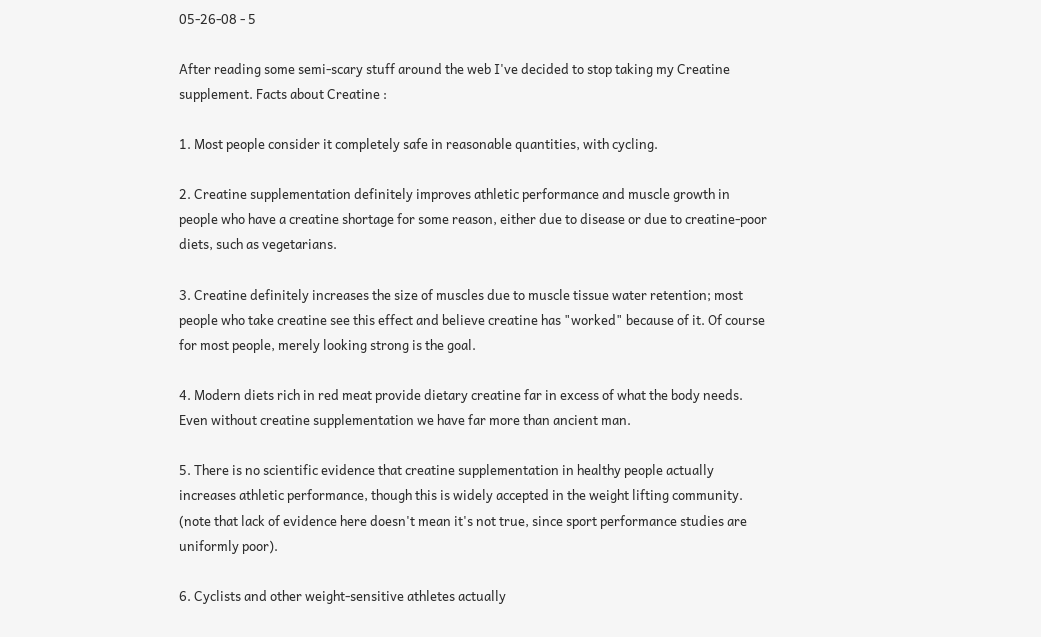05-26-08 - 5

After reading some semi-scary stuff around the web I've decided to stop taking my Creatine supplement. Facts about Creatine :

1. Most people consider it completely safe in reasonable quantities, with cycling.

2. Creatine supplementation definitely improves athletic performance and muscle growth in people who have a creatine shortage for some reason, either due to disease or due to creatine-poor diets, such as vegetarians.

3. Creatine definitely increases the size of muscles due to muscle tissue water retention; most people who take creatine see this effect and believe creatine has "worked" because of it. Of course for most people, merely looking strong is the goal.

4. Modern diets rich in red meat provide dietary creatine far in excess of what the body needs. Even without creatine supplementation we have far more than ancient man.

5. There is no scientific evidence that creatine supplementation in healthy people actually increases athletic performance, though this is widely accepted in the weight lifting community. (note that lack of evidence here doesn't mean it's not true, since sport performance studies are uniformly poor).

6. Cyclists and other weight-sensitive athletes actually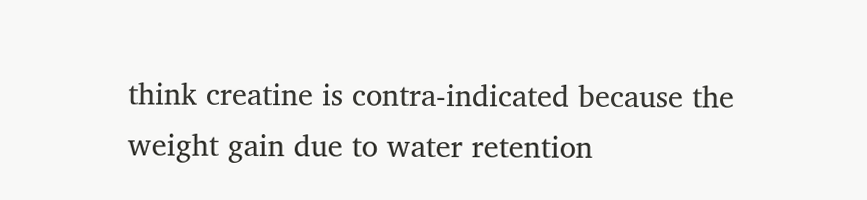think creatine is contra-indicated because the weight gain due to water retention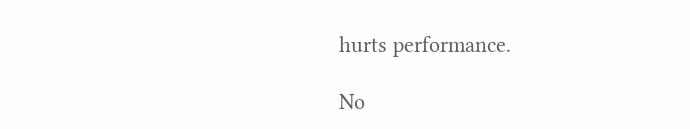hurts performance.

No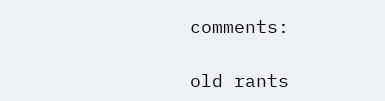comments:

old rants